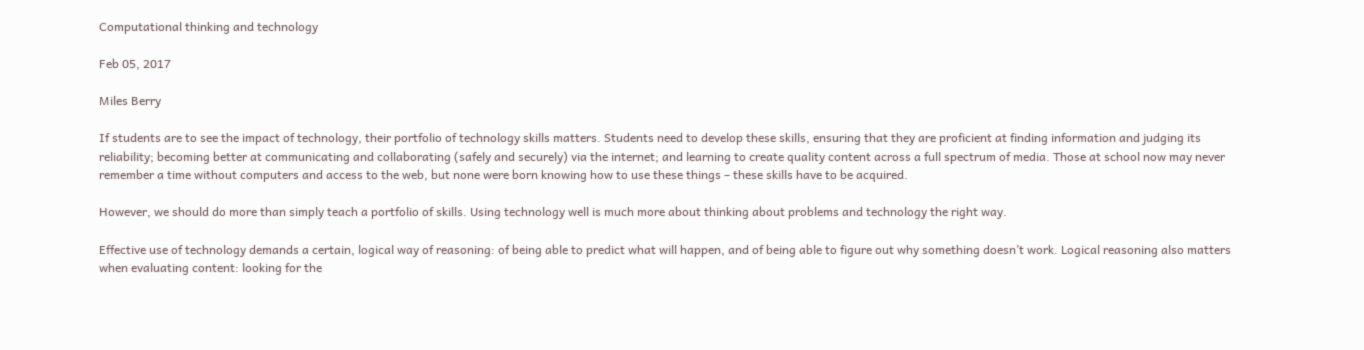Computational thinking and technology

Feb 05, 2017

Miles Berry

If students are to see the impact of technology, their portfolio of technology skills matters. Students need to develop these skills, ensuring that they are proficient at finding information and judging its reliability; becoming better at communicating and collaborating (safely and securely) via the internet; and learning to create quality content across a full spectrum of media. Those at school now may never remember a time without computers and access to the web, but none were born knowing how to use these things – these skills have to be acquired.

However, we should do more than simply teach a portfolio of skills. Using technology well is much more about thinking about problems and technology the right way.

Effective use of technology demands a certain, logical way of reasoning: of being able to predict what will happen, and of being able to figure out why something doesn’t work. Logical reasoning also matters when evaluating content: looking for the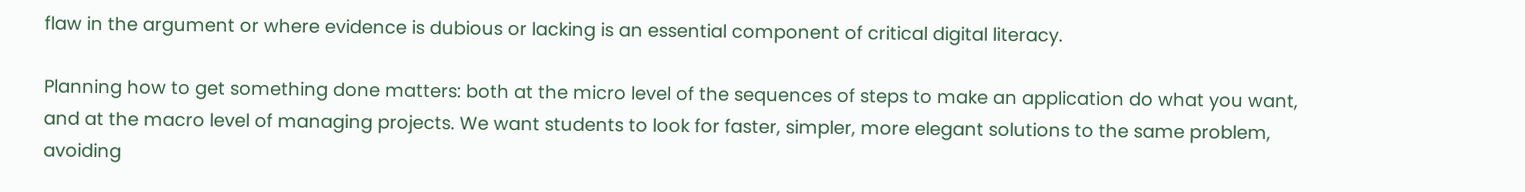flaw in the argument or where evidence is dubious or lacking is an essential component of critical digital literacy.

Planning how to get something done matters: both at the micro level of the sequences of steps to make an application do what you want, and at the macro level of managing projects. We want students to look for faster, simpler, more elegant solutions to the same problem, avoiding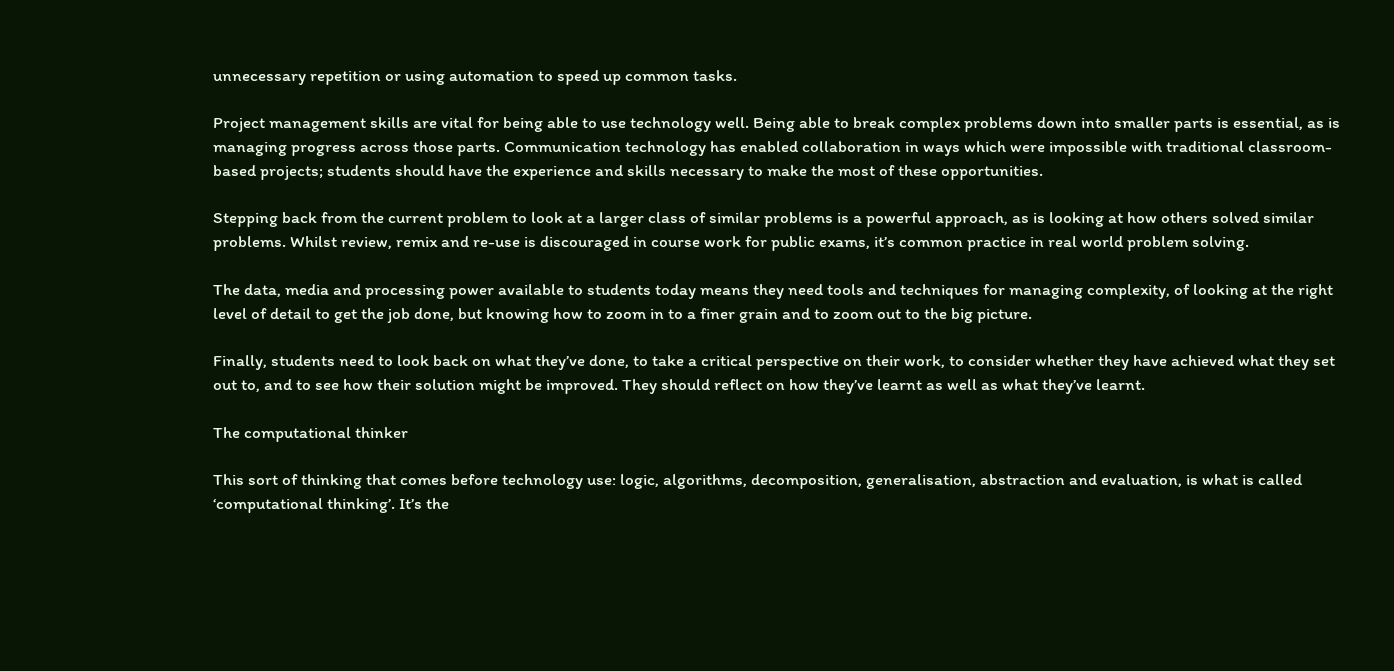unnecessary repetition or using automation to speed up common tasks.

Project management skills are vital for being able to use technology well. Being able to break complex problems down into smaller parts is essential, as is managing progress across those parts. Communication technology has enabled collaboration in ways which were impossible with traditional classroom-based projects; students should have the experience and skills necessary to make the most of these opportunities.

Stepping back from the current problem to look at a larger class of similar problems is a powerful approach, as is looking at how others solved similar problems. Whilst review, remix and re-use is discouraged in course work for public exams, it’s common practice in real world problem solving.

The data, media and processing power available to students today means they need tools and techniques for managing complexity, of looking at the right level of detail to get the job done, but knowing how to zoom in to a finer grain and to zoom out to the big picture.

Finally, students need to look back on what they’ve done, to take a critical perspective on their work, to consider whether they have achieved what they set out to, and to see how their solution might be improved. They should reflect on how they’ve learnt as well as what they’ve learnt.

The computational thinker

This sort of thinking that comes before technology use: logic, algorithms, decomposition, generalisation, abstraction and evaluation, is what is called ‘computational thinking’. It’s the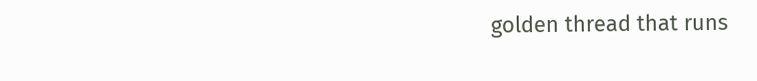golden thread that runs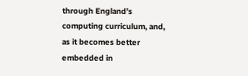through England’s computing curriculum, and, as it becomes better embedded in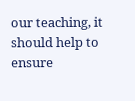our teaching, it should help to ensure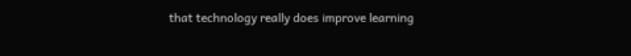that technology really does improve learning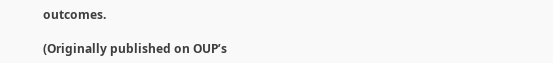outcomes.

(Originally published on OUP’s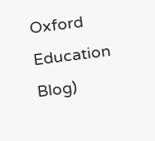Oxford Education Blog)